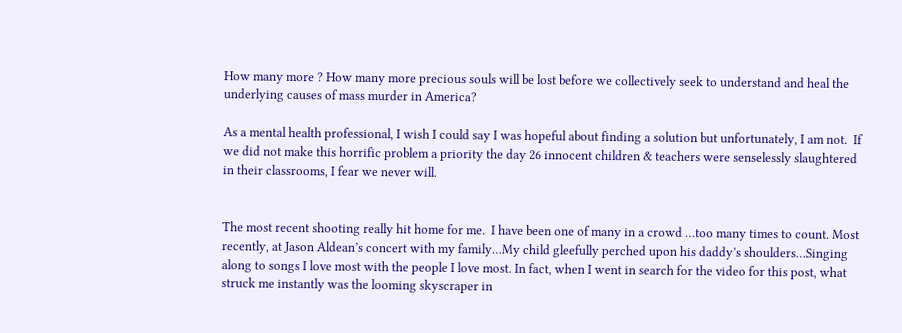How many more ? How many more precious souls will be lost before we collectively seek to understand and heal the underlying causes of mass murder in America?

As a mental health professional, I wish I could say I was hopeful about finding a solution but unfortunately, I am not.  If we did not make this horrific problem a priority the day 26 innocent children & teachers were senselessly slaughtered in their classrooms, I fear we never will.


The most recent shooting really hit home for me.  I have been one of many in a crowd …too many times to count. Most recently, at Jason Aldean’s concert with my family…My child gleefully perched upon his daddy’s shoulders…Singing along to songs I love most with the people I love most. In fact, when I went in search for the video for this post, what struck me instantly was the looming skyscraper in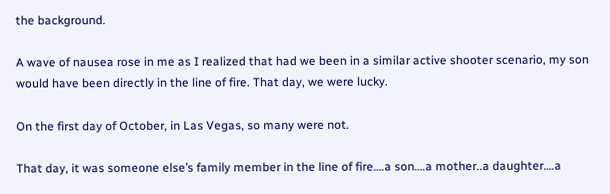the background.

A wave of nausea rose in me as I realized that had we been in a similar active shooter scenario, my son would have been directly in the line of fire. That day, we were lucky.

On the first day of October, in Las Vegas, so many were not.

That day, it was someone else’s family member in the line of fire….a son….a mother..a daughter….a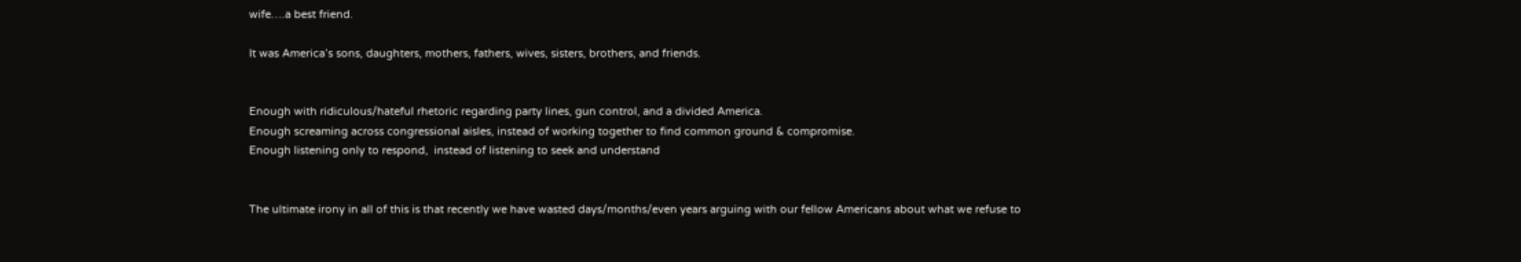wife….a best friend.

It was America’s sons, daughters, mothers, fathers, wives, sisters, brothers, and friends.


Enough with ridiculous/hateful rhetoric regarding party lines, gun control, and a divided America.
Enough screaming across congressional aisles, instead of working together to find common ground & compromise.
Enough listening only to respond,  instead of listening to seek and understand


The ultimate irony in all of this is that recently we have wasted days/months/even years arguing with our fellow Americans about what we refuse to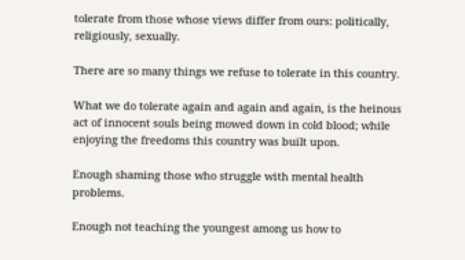tolerate from those whose views differ from ours: politically, religiously, sexually.

There are so many things we refuse to tolerate in this country.

What we do tolerate again and again and again, is the heinous act of innocent souls being mowed down in cold blood; while enjoying the freedoms this country was built upon.

Enough shaming those who struggle with mental health problems.

Enough not teaching the youngest among us how to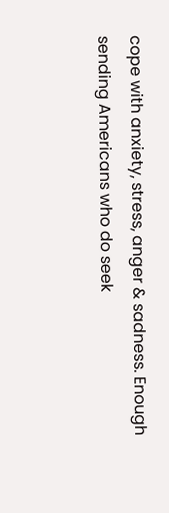cope with anxiety, stress, anger & sadness. Enough sending Americans who do seek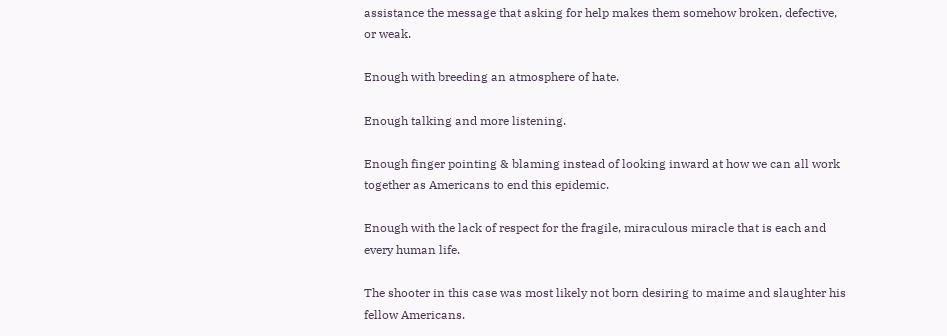assistance the message that asking for help makes them somehow broken, defective, or weak.

Enough with breeding an atmosphere of hate.

Enough talking and more listening.

Enough finger pointing & blaming instead of looking inward at how we can all work together as Americans to end this epidemic.

Enough with the lack of respect for the fragile, miraculous miracle that is each and every human life.

The shooter in this case was most likely not born desiring to maime and slaughter his fellow Americans.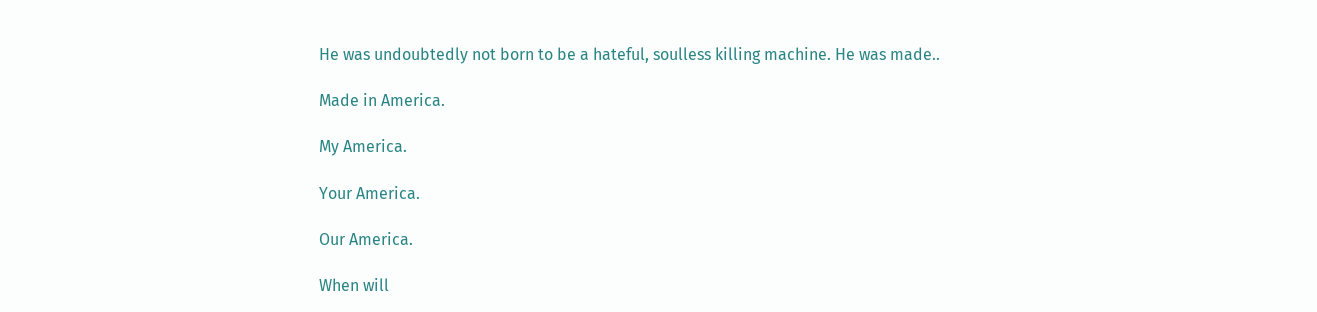He was undoubtedly not born to be a hateful, soulless killing machine. He was made..

Made in America.

My America.

Your America.

Our America.

When will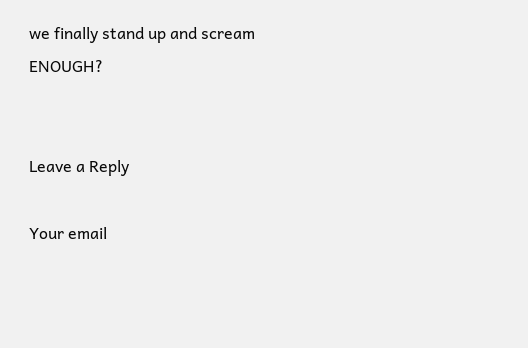we finally stand up and scream ENOUGH?


Leave a Reply

Your email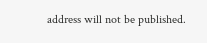address will not be published.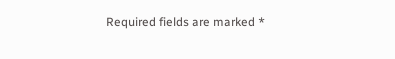Required fields are marked *